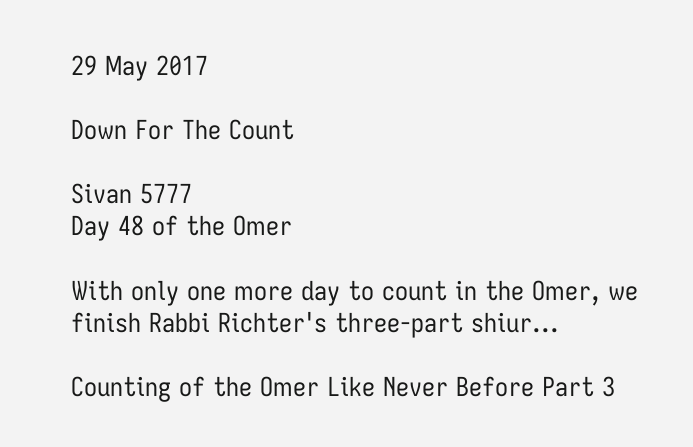29 May 2017

Down For The Count

Sivan 5777
Day 48 of the Omer

With only one more day to count in the Omer, we finish Rabbi Richter's three-part shiur...

Counting of the Omer Like Never Before Part 3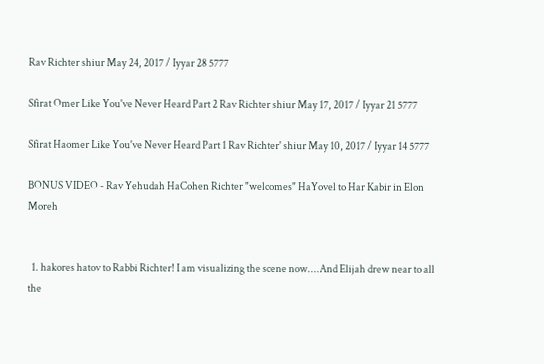Rav Richter shiur May 24, 2017 / Iyyar 28 5777

Sfirat Omer Like You've Never Heard Part 2 Rav Richter shiur May 17, 2017 / Iyyar 21 5777

Sfirat Haomer Like You've Never Heard Part 1 Rav Richter' shiur May 10, 2017 / Iyyar 14 5777

BONUS VIDEO - Rav Yehudah HaCohen Richter "welcomes" HaYovel to Har Kabir in Elon Moreh


  1. hakores hatov to Rabbi Richter! I am visualizing the scene now....And Elijah drew near to all the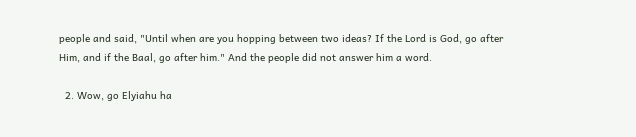people and said, "Until when are you hopping between two ideas? If the Lord is God, go after Him, and if the Baal, go after him." And the people did not answer him a word.

  2. Wow, go Elyiahu ha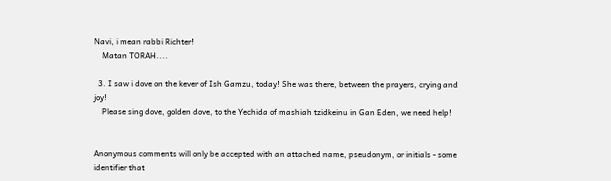Navi, i mean rabbi Richter!
    Matan TORAH....

  3. I saw i dove on the kever of Ish Gamzu, today! She was there, between the prayers, crying and joy!
    Please sing dove, golden dove, to the Yechida of mashiah tzidkeinu in Gan Eden, we need help!


Anonymous comments will only be accepted with an attached name, pseudonym, or initials - some identifier that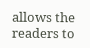allows the readers to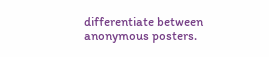differentiate between anonymous posters.